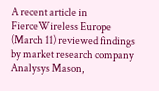A recent article in FierceWireless Europe (March 11) reviewed findings by market research company Analysys Mason,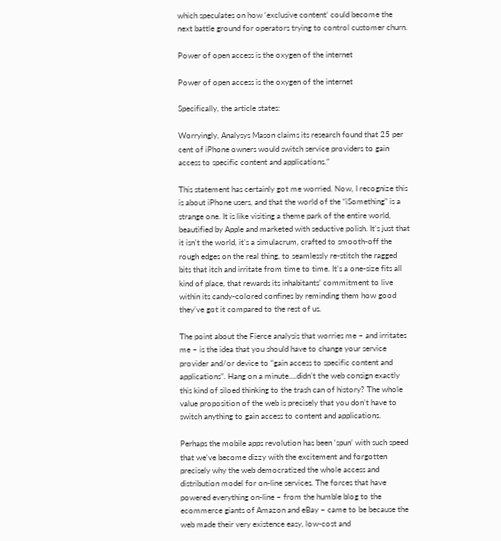which speculates on how ‘exclusive content’ could become the next battle ground for operators trying to control customer churn.

Power of open access is the oxygen of the internet

Power of open access is the oxygen of the internet

Specifically, the article states:

Worryingly, Analysys Mason claims its research found that 25 per cent of iPhone owners would switch service providers to gain access to specific content and applications.”

This statement has certainly got me worried. Now, I recognize this is about iPhone users, and that the world of the “iSomething” is a strange one. It is like visiting a theme park of the entire world, beautified by Apple and marketed with seductive polish. It’s just that it isn’t the world, it’s a simulacrum, crafted to smooth-off the rough edges on the real thing, to seamlessly re-stitch the ragged bits that itch and irritate from time to time. It’s a one-size fits all kind of place, that rewards its inhabitants’ commitment to live within its candy-colored confines by reminding them how good they’ve got it compared to the rest of us.

The point about the Fierce analysis that worries me – and irritates me – is the idea that you should have to change your service provider and/or device to “gain access to specific content and applications”. Hang on a minute….didn’t the web consign exactly this kind of siloed thinking to the trash can of history? The whole value proposition of the web is precisely that you don’t have to switch anything to gain access to content and applications.

Perhaps the mobile apps revolution has been ‘spun’ with such speed that we’ve become dizzy with the excitement and forgotten precisely why the web democratized the whole access and distribution model for on-line services. The forces that have powered everything on-line – from the humble blog to the ecommerce giants of Amazon and eBay – came to be because the web made their very existence easy, low-cost and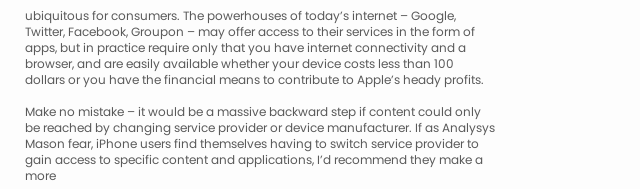ubiquitous for consumers. The powerhouses of today’s internet – Google, Twitter, Facebook, Groupon – may offer access to their services in the form of apps, but in practice require only that you have internet connectivity and a browser, and are easily available whether your device costs less than 100 dollars or you have the financial means to contribute to Apple’s heady profits.

Make no mistake – it would be a massive backward step if content could only be reached by changing service provider or device manufacturer. If as Analysys Mason fear, iPhone users find themselves having to switch service provider to gain access to specific content and applications, I’d recommend they make a more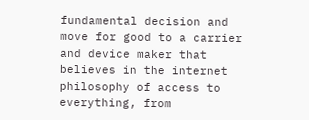fundamental decision and move for good to a carrier and device maker that believes in the internet philosophy of access to everything, from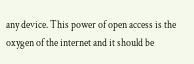any device. This power of open access is the oxygen of the internet and it should be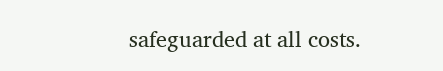safeguarded at all costs.